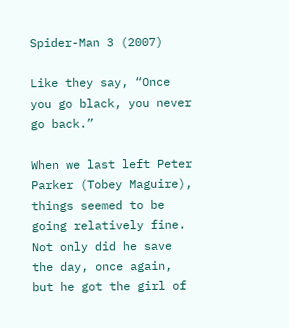Spider-Man 3 (2007)

Like they say, “Once you go black, you never go back.”

When we last left Peter Parker (Tobey Maguire), things seemed to be going relatively fine. Not only did he save the day, once again, but he got the girl of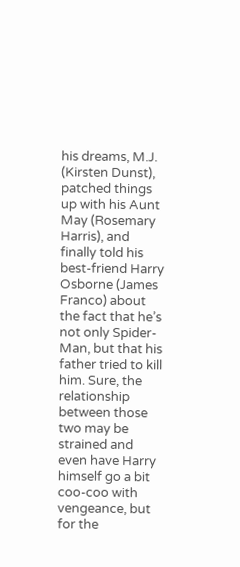his dreams, M.J. (Kirsten Dunst), patched things up with his Aunt May (Rosemary Harris), and finally told his best-friend Harry Osborne (James Franco) about the fact that he’s not only Spider-Man, but that his father tried to kill him. Sure, the relationship between those two may be strained and even have Harry himself go a bit coo-coo with vengeance, but for the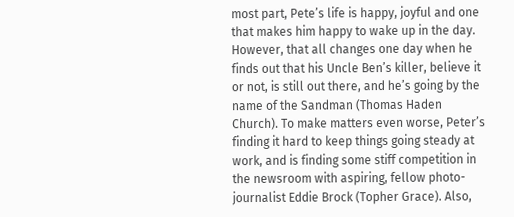most part, Pete’s life is happy, joyful and one that makes him happy to wake up in the day. However, that all changes one day when he finds out that his Uncle Ben’s killer, believe it or not, is still out there, and he’s going by the name of the Sandman (Thomas Haden Church). To make matters even worse, Peter’s finding it hard to keep things going steady at work, and is finding some stiff competition in the newsroom with aspiring, fellow photo-journalist Eddie Brock (Topher Grace). Also,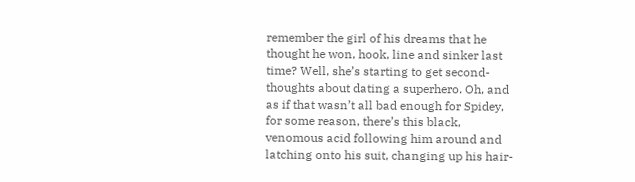remember the girl of his dreams that he thought he won, hook, line and sinker last time? Well, she’s starting to get second-thoughts about dating a superhero. Oh, and as if that wasn’t all bad enough for Spidey, for some reason, there’s this black, venomous acid following him around and latching onto his suit, changing up his hair-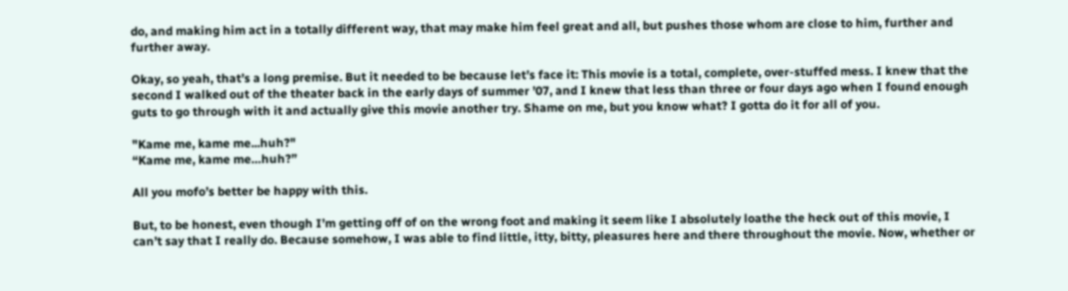do, and making him act in a totally different way, that may make him feel great and all, but pushes those whom are close to him, further and further away.

Okay, so yeah, that’s a long premise. But it needed to be because let’s face it: This movie is a total, complete, over-stuffed mess. I knew that the second I walked out of the theater back in the early days of summer ’07, and I knew that less than three or four days ago when I found enough guts to go through with it and actually give this movie another try. Shame on me, but you know what? I gotta do it for all of you.

"Kame me, kame me...huh?"
“Kame me, kame me…huh?”

All you mofo’s better be happy with this.

But, to be honest, even though I’m getting off of on the wrong foot and making it seem like I absolutely loathe the heck out of this movie, I can’t say that I really do. Because somehow, I was able to find little, itty, bitty, pleasures here and there throughout the movie. Now, whether or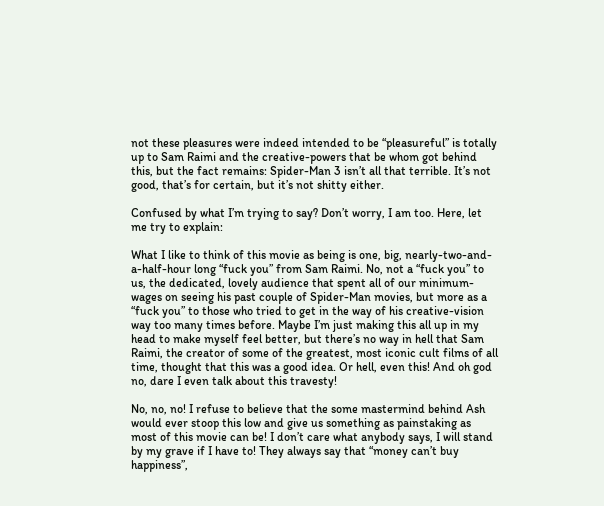not these pleasures were indeed intended to be “pleasureful” is totally up to Sam Raimi and the creative-powers that be whom got behind this, but the fact remains: Spider-Man 3 isn’t all that terrible. It’s not good, that’s for certain, but it’s not shitty either.

Confused by what I’m trying to say? Don’t worry, I am too. Here, let me try to explain:

What I like to think of this movie as being is one, big, nearly-two-and-a-half-hour long “fuck you” from Sam Raimi. No, not a “fuck you” to us, the dedicated, lovely audience that spent all of our minimum-wages on seeing his past couple of Spider-Man movies, but more as a “fuck you” to those who tried to get in the way of his creative-vision way too many times before. Maybe I’m just making this all up in my head to make myself feel better, but there’s no way in hell that Sam Raimi, the creator of some of the greatest, most iconic cult films of all time, thought that this was a good idea. Or hell, even this! And oh god no, dare I even talk about this travesty!

No, no, no! I refuse to believe that the some mastermind behind Ash would ever stoop this low and give us something as painstaking as most of this movie can be! I don’t care what anybody says, I will stand by my grave if I have to! They always say that “money can’t buy happiness”,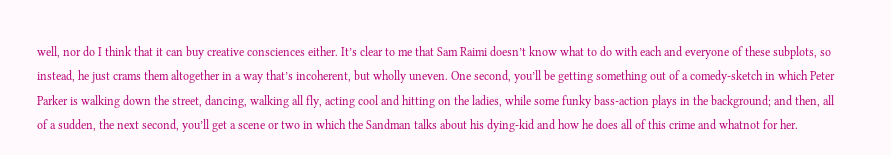well, nor do I think that it can buy creative consciences either. It’s clear to me that Sam Raimi doesn’t know what to do with each and everyone of these subplots, so instead, he just crams them altogether in a way that’s incoherent, but wholly uneven. One second, you’ll be getting something out of a comedy-sketch in which Peter Parker is walking down the street, dancing, walking all fly, acting cool and hitting on the ladies, while some funky bass-action plays in the background; and then, all of a sudden, the next second, you’ll get a scene or two in which the Sandman talks about his dying-kid and how he does all of this crime and whatnot for her.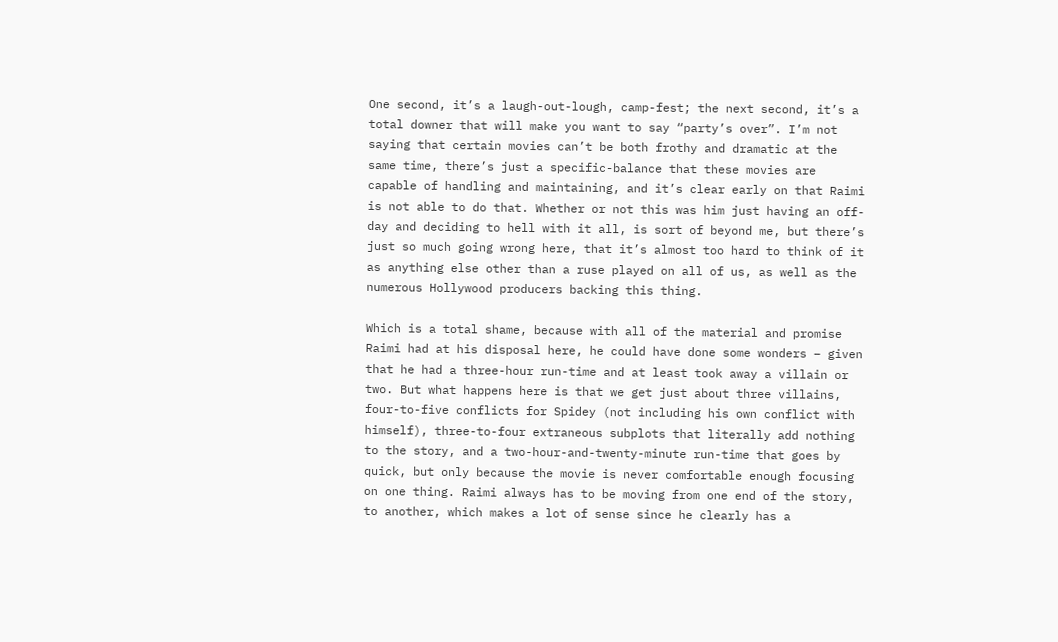One second, it’s a laugh-out-lough, camp-fest; the next second, it’s a total downer that will make you want to say “party’s over”. I’m not saying that certain movies can’t be both frothy and dramatic at the same time, there’s just a specific-balance that these movies are capable of handling and maintaining, and it’s clear early on that Raimi is not able to do that. Whether or not this was him just having an off-day and deciding to hell with it all, is sort of beyond me, but there’s just so much going wrong here, that it’s almost too hard to think of it as anything else other than a ruse played on all of us, as well as the numerous Hollywood producers backing this thing.

Which is a total shame, because with all of the material and promise Raimi had at his disposal here, he could have done some wonders – given that he had a three-hour run-time and at least took away a villain or two. But what happens here is that we get just about three villains, four-to-five conflicts for Spidey (not including his own conflict with himself), three-to-four extraneous subplots that literally add nothing to the story, and a two-hour-and-twenty-minute run-time that goes by quick, but only because the movie is never comfortable enough focusing on one thing. Raimi always has to be moving from one end of the story, to another, which makes a lot of sense since he clearly has a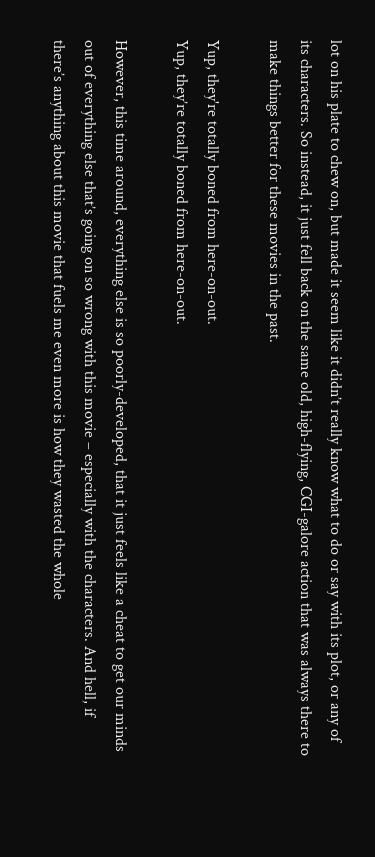lot on his plate to chew on, but made it seem like it didn’t really know what to do or say with its plot, or any of its characters. So instead, it just fell back on the same old, high-flying, CGI-galore action that was always there to make things better for these movies in the past.

Yup, they're totally boned from here-on-out.
Yup, they’re totally boned from here-on-out.

However, this time around, everything else is so poorly-developed, that it just feels like a cheat to get our minds out of everything else that’s going on so wrong with this movie – especially with the characters. And hell, if there’s anything about this movie that fuels me even more is how they wasted the whole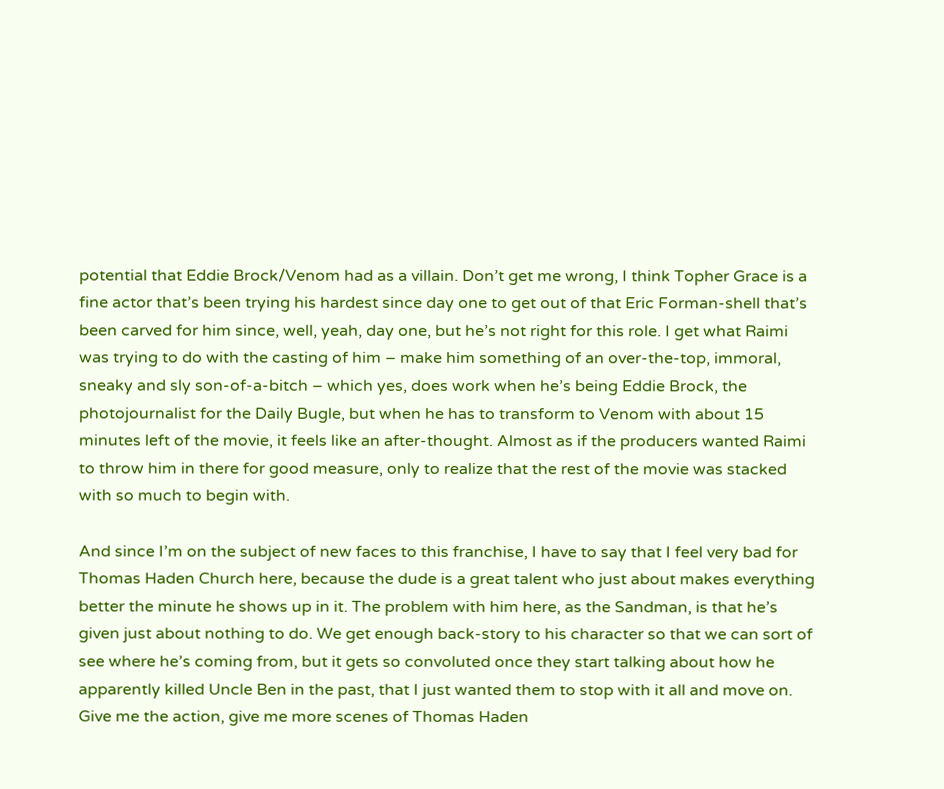potential that Eddie Brock/Venom had as a villain. Don’t get me wrong, I think Topher Grace is a fine actor that’s been trying his hardest since day one to get out of that Eric Forman-shell that’s been carved for him since, well, yeah, day one, but he’s not right for this role. I get what Raimi was trying to do with the casting of him – make him something of an over-the-top, immoral, sneaky and sly son-of-a-bitch – which yes, does work when he’s being Eddie Brock, the photojournalist for the Daily Bugle, but when he has to transform to Venom with about 15 minutes left of the movie, it feels like an after-thought. Almost as if the producers wanted Raimi to throw him in there for good measure, only to realize that the rest of the movie was stacked with so much to begin with.

And since I’m on the subject of new faces to this franchise, I have to say that I feel very bad for Thomas Haden Church here, because the dude is a great talent who just about makes everything better the minute he shows up in it. The problem with him here, as the Sandman, is that he’s given just about nothing to do. We get enough back-story to his character so that we can sort of see where he’s coming from, but it gets so convoluted once they start talking about how he apparently killed Uncle Ben in the past, that I just wanted them to stop with it all and move on. Give me the action, give me more scenes of Thomas Haden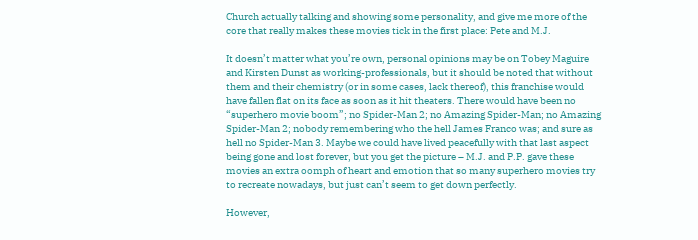Church actually talking and showing some personality, and give me more of the core that really makes these movies tick in the first place: Pete and M.J.

It doesn’t matter what you’re own, personal opinions may be on Tobey Maguire and Kirsten Dunst as working-professionals, but it should be noted that without them and their chemistry (or in some cases, lack thereof), this franchise would have fallen flat on its face as soon as it hit theaters. There would have been no “superhero movie boom”; no Spider-Man 2; no Amazing Spider-Man; no Amazing Spider-Man 2; nobody remembering who the hell James Franco was; and sure as hell no Spider-Man 3. Maybe we could have lived peacefully with that last aspect being gone and lost forever, but you get the picture – M.J. and P.P. gave these movies an extra oomph of heart and emotion that so many superhero movies try to recreate nowadays, but just can’t seem to get down perfectly.

However,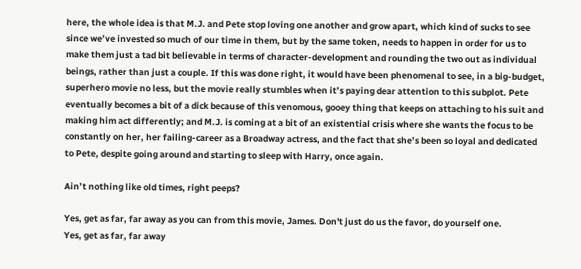here, the whole idea is that M.J. and Pete stop loving one another and grow apart, which kind of sucks to see since we’ve invested so much of our time in them, but by the same token, needs to happen in order for us to make them just a tad bit believable in terms of character-development and rounding the two out as individual beings, rather than just a couple. If this was done right, it would have been phenomenal to see, in a big-budget, superhero movie no less, but the movie really stumbles when it’s paying dear attention to this subplot. Pete eventually becomes a bit of a dick because of this venomous, gooey thing that keeps on attaching to his suit and making him act differently; and M.J. is coming at a bit of an existential crisis where she wants the focus to be constantly on her, her failing-career as a Broadway actress, and the fact that she’s been so loyal and dedicated to Pete, despite going around and starting to sleep with Harry, once again.

Ain’t nothing like old times, right peeps?

Yes, get as far, far away as you can from this movie, James. Don't just do us the favor, do yourself one.
Yes, get as far, far away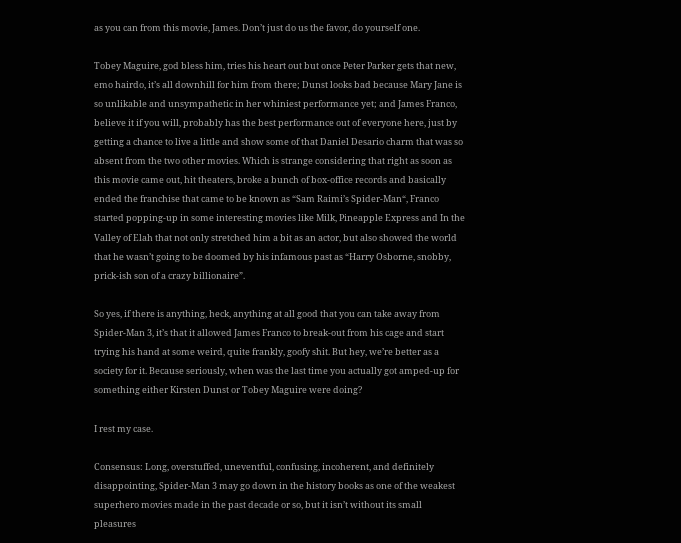as you can from this movie, James. Don’t just do us the favor, do yourself one.

Tobey Maguire, god bless him, tries his heart out but once Peter Parker gets that new, emo hairdo, it’s all downhill for him from there; Dunst looks bad because Mary Jane is so unlikable and unsympathetic in her whiniest performance yet; and James Franco, believe it if you will, probably has the best performance out of everyone here, just by getting a chance to live a little and show some of that Daniel Desario charm that was so absent from the two other movies. Which is strange considering that right as soon as this movie came out, hit theaters, broke a bunch of box-office records and basically ended the franchise that came to be known as “Sam Raimi’s Spider-Man“, Franco started popping-up in some interesting movies like Milk, Pineapple Express and In the Valley of Elah that not only stretched him a bit as an actor, but also showed the world that he wasn’t going to be doomed by his infamous past as “Harry Osborne, snobby, prick-ish son of a crazy billionaire”.

So yes, if there is anything, heck, anything at all good that you can take away from Spider-Man 3, it’s that it allowed James Franco to break-out from his cage and start trying his hand at some weird, quite frankly, goofy shit. But hey, we’re better as a society for it. Because seriously, when was the last time you actually got amped-up for something either Kirsten Dunst or Tobey Maguire were doing?

I rest my case.

Consensus: Long, overstuffed, uneventful, confusing, incoherent, and definitely disappointing, Spider-Man 3 may go down in the history books as one of the weakest superhero movies made in the past decade or so, but it isn’t without its small pleasures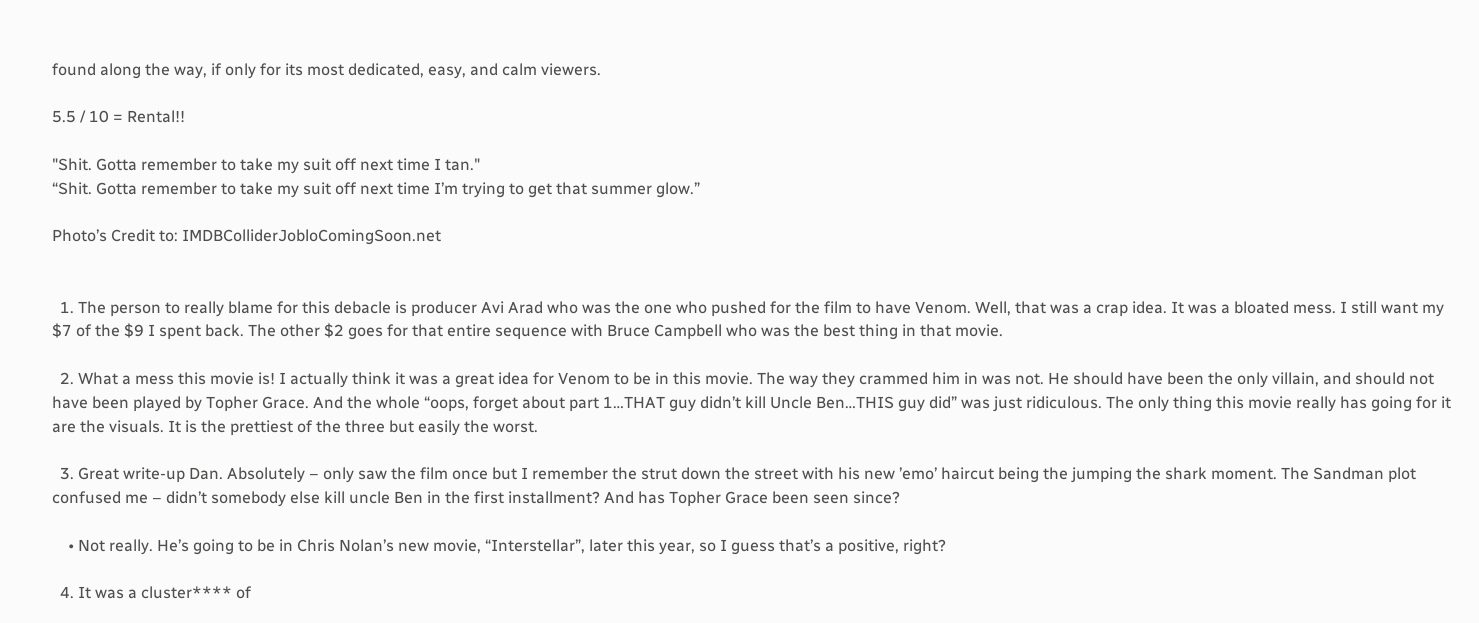found along the way, if only for its most dedicated, easy, and calm viewers.

5.5 / 10 = Rental!!

"Shit. Gotta remember to take my suit off next time I tan."
“Shit. Gotta remember to take my suit off next time I’m trying to get that summer glow.”

Photo’s Credit to: IMDBColliderJobloComingSoon.net


  1. The person to really blame for this debacle is producer Avi Arad who was the one who pushed for the film to have Venom. Well, that was a crap idea. It was a bloated mess. I still want my $7 of the $9 I spent back. The other $2 goes for that entire sequence with Bruce Campbell who was the best thing in that movie.

  2. What a mess this movie is! I actually think it was a great idea for Venom to be in this movie. The way they crammed him in was not. He should have been the only villain, and should not have been played by Topher Grace. And the whole “oops, forget about part 1…THAT guy didn’t kill Uncle Ben…THIS guy did” was just ridiculous. The only thing this movie really has going for it are the visuals. It is the prettiest of the three but easily the worst.

  3. Great write-up Dan. Absolutely – only saw the film once but I remember the strut down the street with his new ’emo’ haircut being the jumping the shark moment. The Sandman plot confused me – didn’t somebody else kill uncle Ben in the first installment? And has Topher Grace been seen since?

    • Not really. He’s going to be in Chris Nolan’s new movie, “Interstellar”, later this year, so I guess that’s a positive, right?

  4. It was a cluster**** of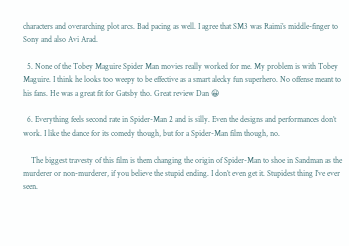characters and overarching plot arcs. Bad pacing as well. I agree that SM3 was Raimi’s middle-finger to Sony and also Avi Arad.

  5. None of the Tobey Maguire Spider Man movies really worked for me. My problem is with Tobey Maguire. I think he looks too weepy to be effective as a smart alecky fun superhero. No offense meant to his fans. He was a great fit for Gatsby tho. Great review Dan 😀

  6. Everything feels second rate in Spider-Man 2 and is silly. Even the designs and performances don’t work. I like the dance for its comedy though, but for a Spider-Man film though, no.

    The biggest travesty of this film is them changing the origin of Spider-Man to shoe in Sandman as the murderer or non-murderer, if you believe the stupid ending. I don’t even get it. Stupidest thing I’ve ever seen.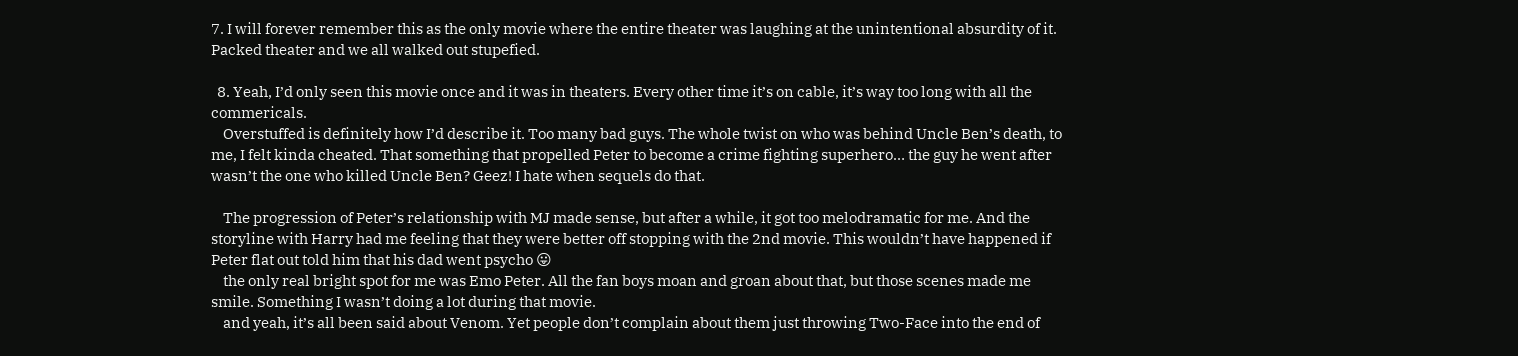7. I will forever remember this as the only movie where the entire theater was laughing at the unintentional absurdity of it. Packed theater and we all walked out stupefied.

  8. Yeah, I’d only seen this movie once and it was in theaters. Every other time it’s on cable, it’s way too long with all the commericals.
    Overstuffed is definitely how I’d describe it. Too many bad guys. The whole twist on who was behind Uncle Ben’s death, to me, I felt kinda cheated. That something that propelled Peter to become a crime fighting superhero… the guy he went after wasn’t the one who killed Uncle Ben? Geez! I hate when sequels do that.

    The progression of Peter’s relationship with MJ made sense, but after a while, it got too melodramatic for me. And the storyline with Harry had me feeling that they were better off stopping with the 2nd movie. This wouldn’t have happened if Peter flat out told him that his dad went psycho 😛
    the only real bright spot for me was Emo Peter. All the fan boys moan and groan about that, but those scenes made me smile. Something I wasn’t doing a lot during that movie.
    and yeah, it’s all been said about Venom. Yet people don’t complain about them just throwing Two-Face into the end of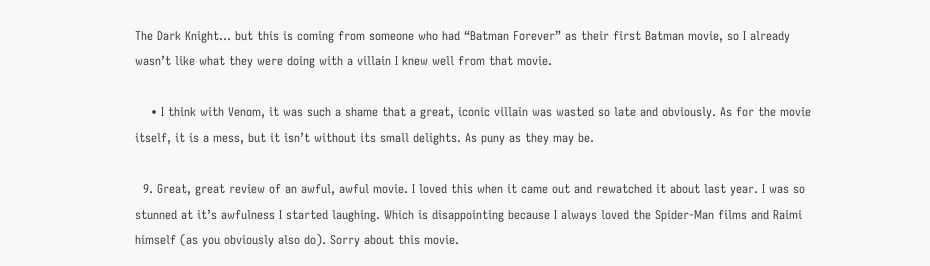The Dark Knight… but this is coming from someone who had “Batman Forever” as their first Batman movie, so I already wasn’t like what they were doing with a villain I knew well from that movie.

    • I think with Venom, it was such a shame that a great, iconic villain was wasted so late and obviously. As for the movie itself, it is a mess, but it isn’t without its small delights. As puny as they may be.

  9. Great, great review of an awful, awful movie. I loved this when it came out and rewatched it about last year. I was so stunned at it’s awfulness I started laughing. Which is disappointing because I always loved the Spider-Man films and Raimi himself (as you obviously also do). Sorry about this movie.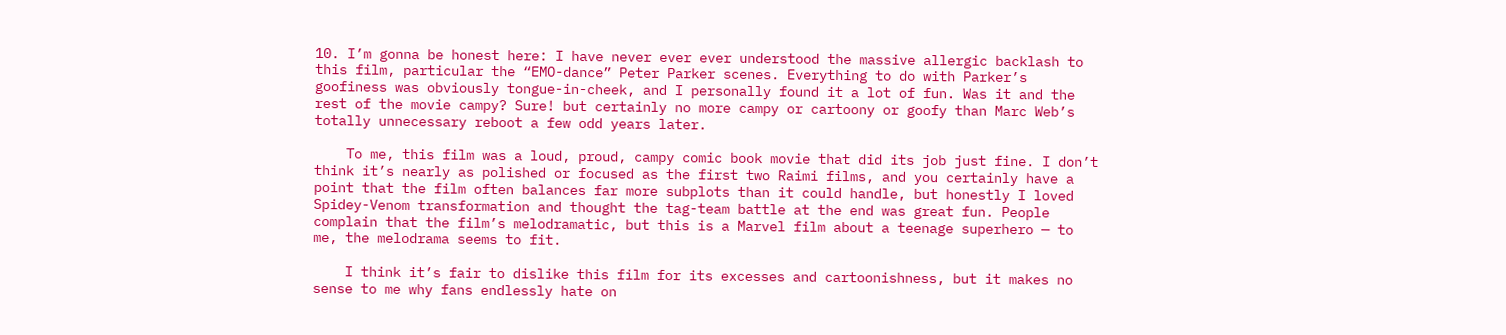10. I’m gonna be honest here: I have never ever ever understood the massive allergic backlash to this film, particular the “EMO-dance” Peter Parker scenes. Everything to do with Parker’s goofiness was obviously tongue-in-cheek, and I personally found it a lot of fun. Was it and the rest of the movie campy? Sure! but certainly no more campy or cartoony or goofy than Marc Web’s totally unnecessary reboot a few odd years later.

    To me, this film was a loud, proud, campy comic book movie that did its job just fine. I don’t think it’s nearly as polished or focused as the first two Raimi films, and you certainly have a point that the film often balances far more subplots than it could handle, but honestly I loved Spidey-Venom transformation and thought the tag-team battle at the end was great fun. People complain that the film’s melodramatic, but this is a Marvel film about a teenage superhero — to me, the melodrama seems to fit.

    I think it’s fair to dislike this film for its excesses and cartoonishness, but it makes no sense to me why fans endlessly hate on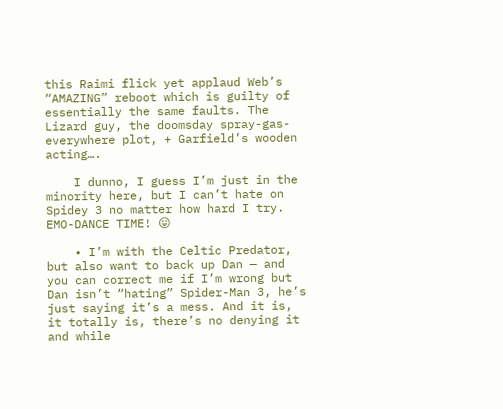this Raimi flick yet applaud Web’s “AMAZING” reboot which is guilty of essentially the same faults. The Lizard guy, the doomsday spray-gas-everywhere plot, + Garfield’s wooden acting….

    I dunno, I guess I’m just in the minority here, but I can’t hate on Spidey 3 no matter how hard I try. EMO-DANCE TIME! 😛

    • I’m with the Celtic Predator, but also want to back up Dan — and you can correct me if I’m wrong but Dan isn’t “hating” Spider-Man 3, he’s just saying it’s a mess. And it is, it totally is, there’s no denying it and while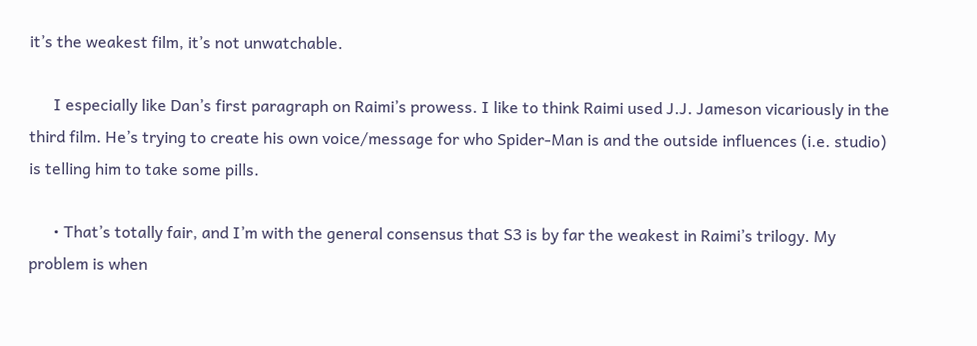it’s the weakest film, it’s not unwatchable.

      I especially like Dan’s first paragraph on Raimi’s prowess. I like to think Raimi used J.J. Jameson vicariously in the third film. He’s trying to create his own voice/message for who Spider-Man is and the outside influences (i.e. studio) is telling him to take some pills.

      • That’s totally fair, and I’m with the general consensus that S3 is by far the weakest in Raimi’s trilogy. My problem is when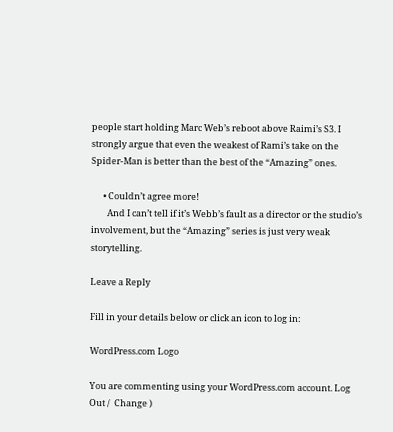people start holding Marc Web’s reboot above Raimi’s S3. I strongly argue that even the weakest of Rami’s take on the Spider-Man is better than the best of the “Amazing” ones.

      • Couldn’t agree more!
        And I can’t tell if it’s Webb’s fault as a director or the studio’s involvement, but the “Amazing” series is just very weak storytelling.

Leave a Reply

Fill in your details below or click an icon to log in:

WordPress.com Logo

You are commenting using your WordPress.com account. Log Out /  Change )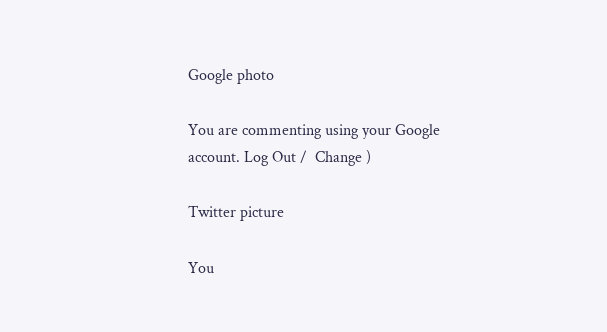Google photo

You are commenting using your Google account. Log Out /  Change )

Twitter picture

You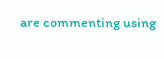are commenting using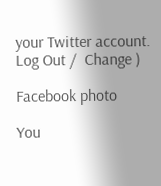your Twitter account. Log Out /  Change )

Facebook photo

You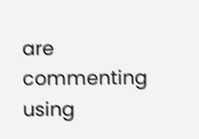are commenting using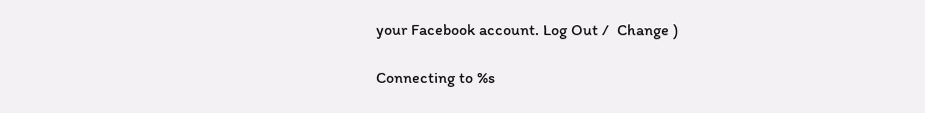your Facebook account. Log Out /  Change )

Connecting to %s